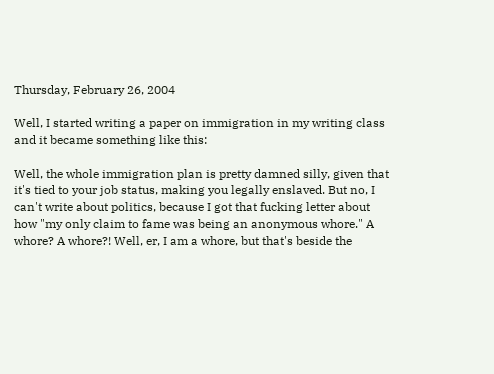Thursday, February 26, 2004

Well, I started writing a paper on immigration in my writing class and it became something like this:

Well, the whole immigration plan is pretty damned silly, given that it's tied to your job status, making you legally enslaved. But no, I can't write about politics, because I got that fucking letter about how "my only claim to fame was being an anonymous whore." A whore? A whore?! Well, er, I am a whore, but that's beside the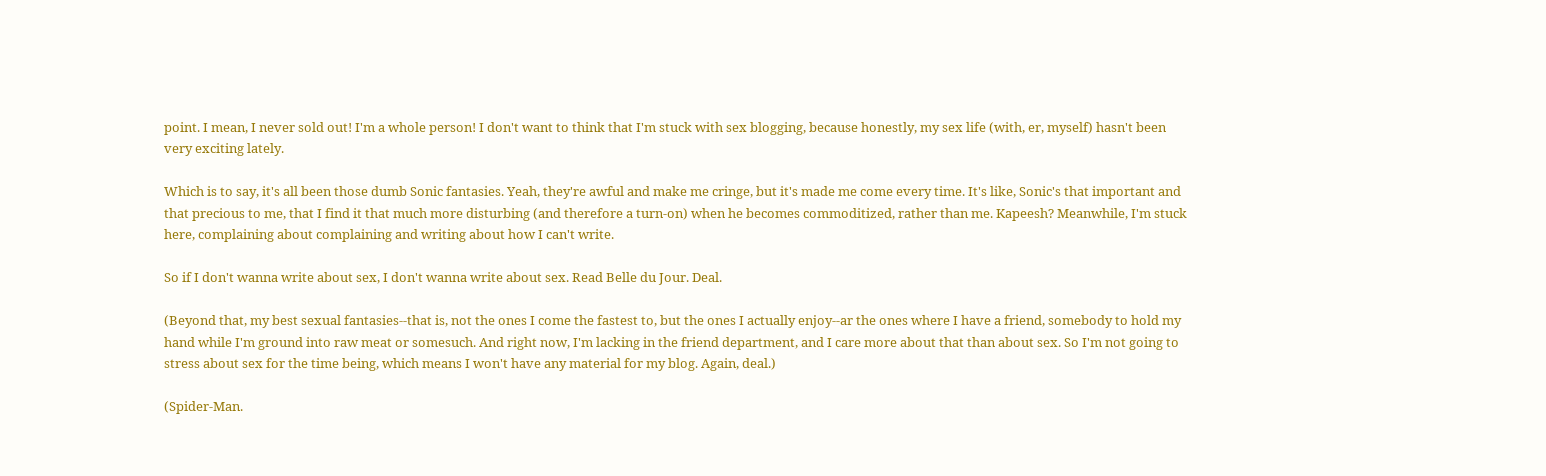point. I mean, I never sold out! I'm a whole person! I don't want to think that I'm stuck with sex blogging, because honestly, my sex life (with, er, myself) hasn't been very exciting lately.

Which is to say, it's all been those dumb Sonic fantasies. Yeah, they're awful and make me cringe, but it's made me come every time. It's like, Sonic's that important and that precious to me, that I find it that much more disturbing (and therefore a turn-on) when he becomes commoditized, rather than me. Kapeesh? Meanwhile, I'm stuck here, complaining about complaining and writing about how I can't write.

So if I don't wanna write about sex, I don't wanna write about sex. Read Belle du Jour. Deal.

(Beyond that, my best sexual fantasies--that is, not the ones I come the fastest to, but the ones I actually enjoy--ar the ones where I have a friend, somebody to hold my hand while I'm ground into raw meat or somesuch. And right now, I'm lacking in the friend department, and I care more about that than about sex. So I'm not going to stress about sex for the time being, which means I won't have any material for my blog. Again, deal.)

(Spider-Man.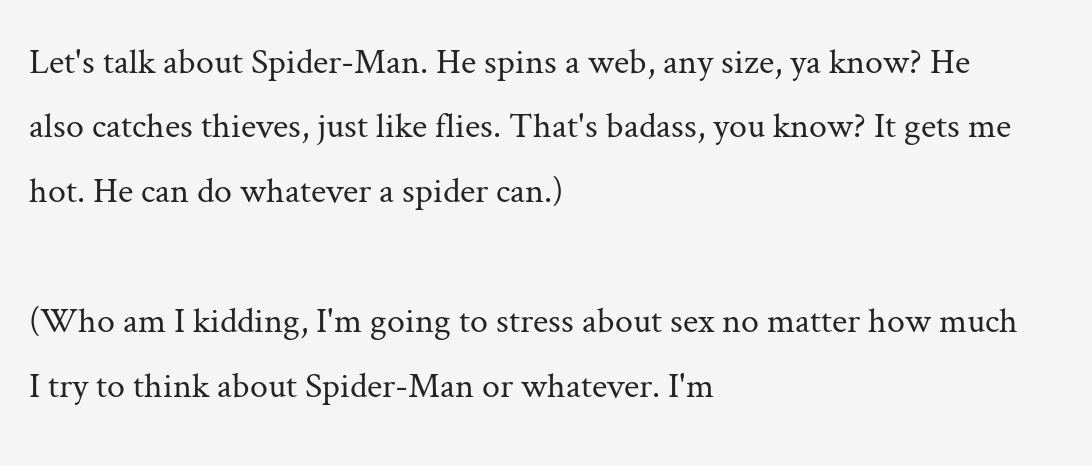Let's talk about Spider-Man. He spins a web, any size, ya know? He also catches thieves, just like flies. That's badass, you know? It gets me hot. He can do whatever a spider can.)

(Who am I kidding, I'm going to stress about sex no matter how much I try to think about Spider-Man or whatever. I'm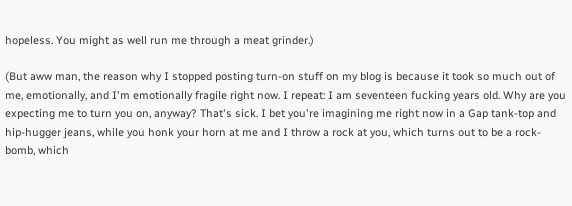hopeless. You might as well run me through a meat grinder.)

(But aww man, the reason why I stopped posting turn-on stuff on my blog is because it took so much out of me, emotionally, and I'm emotionally fragile right now. I repeat: I am seventeen fucking years old. Why are you expecting me to turn you on, anyway? That's sick. I bet you're imagining me right now in a Gap tank-top and hip-hugger jeans, while you honk your horn at me and I throw a rock at you, which turns out to be a rock-bomb, which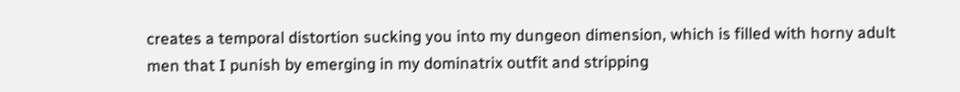creates a temporal distortion sucking you into my dungeon dimension, which is filled with horny adult men that I punish by emerging in my dominatrix outfit and stripping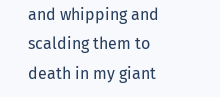and whipping and scalding them to death in my giant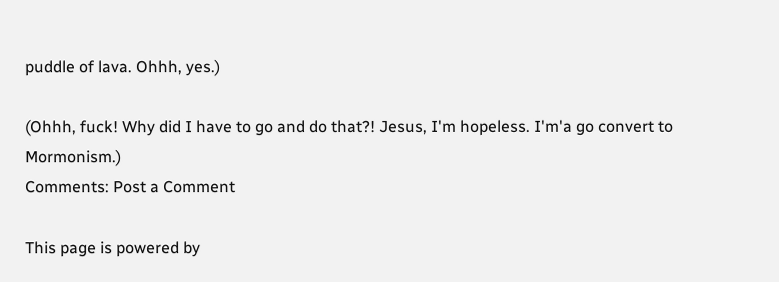puddle of lava. Ohhh, yes.)

(Ohhh, fuck! Why did I have to go and do that?! Jesus, I'm hopeless. I'm'a go convert to Mormonism.)
Comments: Post a Comment

This page is powered by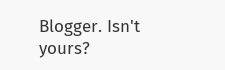Blogger. Isn't yours?